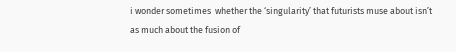i wonder sometimes  whether the ‘singularity’ that futurists muse about isn’t as much about the fusion of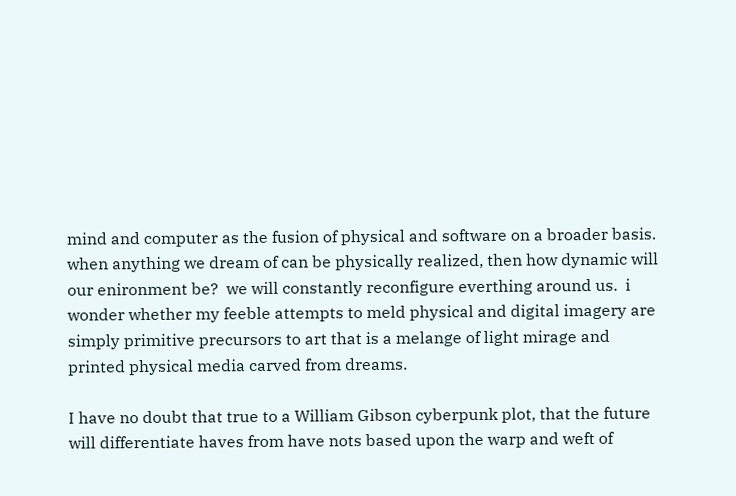mind and computer as the fusion of physical and software on a broader basis.  when anything we dream of can be physically realized, then how dynamic will our enironment be?  we will constantly reconfigure everthing around us.  i wonder whether my feeble attempts to meld physical and digital imagery are simply primitive precursors to art that is a melange of light mirage and printed physical media carved from dreams.

I have no doubt that true to a William Gibson cyberpunk plot, that the future will differentiate haves from have nots based upon the warp and weft of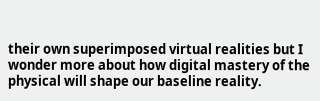their own superimposed virtual realities but I wonder more about how digital mastery of the physical will shape our baseline reality.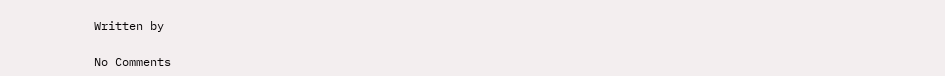Written by

No Comments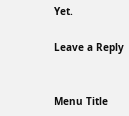Yet.

Leave a Reply


Menu Title